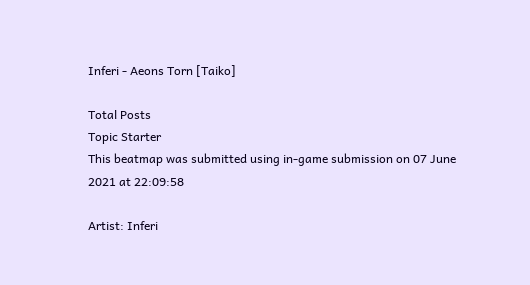Inferi - Aeons Torn [Taiko]

Total Posts
Topic Starter
This beatmap was submitted using in-game submission on 07 June 2021 at 22:09:58

Artist: Inferi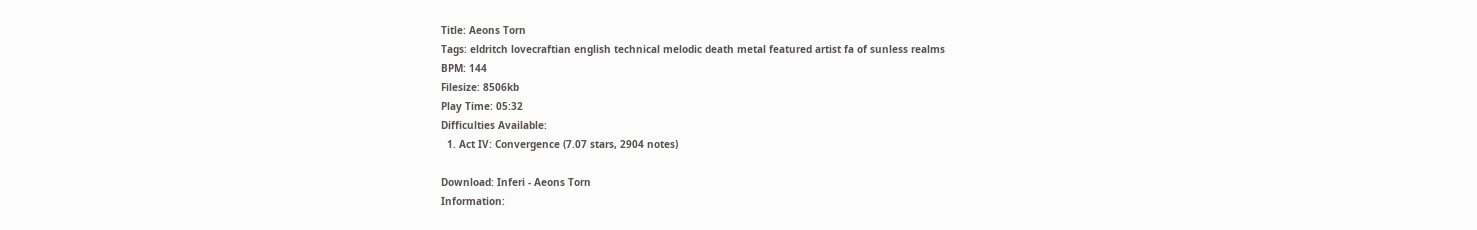Title: Aeons Torn
Tags: eldritch lovecraftian english technical melodic death metal featured artist fa of sunless realms
BPM: 144
Filesize: 8506kb
Play Time: 05:32
Difficulties Available:
  1. Act IV: Convergence (7.07 stars, 2904 notes)

Download: Inferi - Aeons Torn
Information: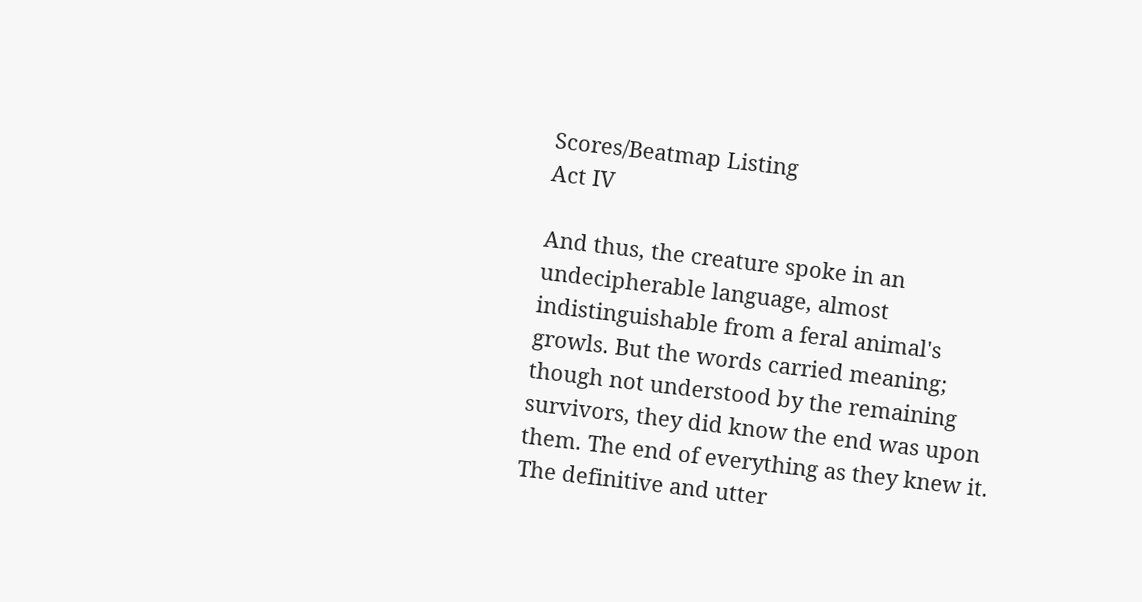Scores/Beatmap Listing
Act IV

And thus, the creature spoke in an undecipherable language, almost indistinguishable from a feral animal's growls. But the words carried meaning; though not understood by the remaining survivors, they did know the end was upon them. The end of everything as they knew it. The definitive and utter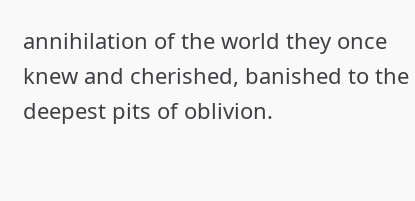annihilation of the world they once knew and cherished, banished to the deepest pits of oblivion.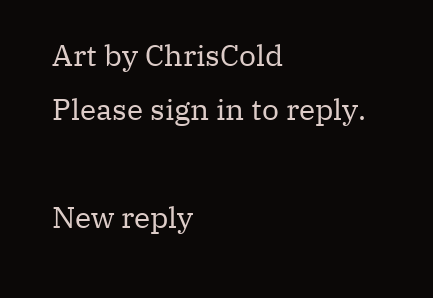Art by ChrisCold
Please sign in to reply.

New reply